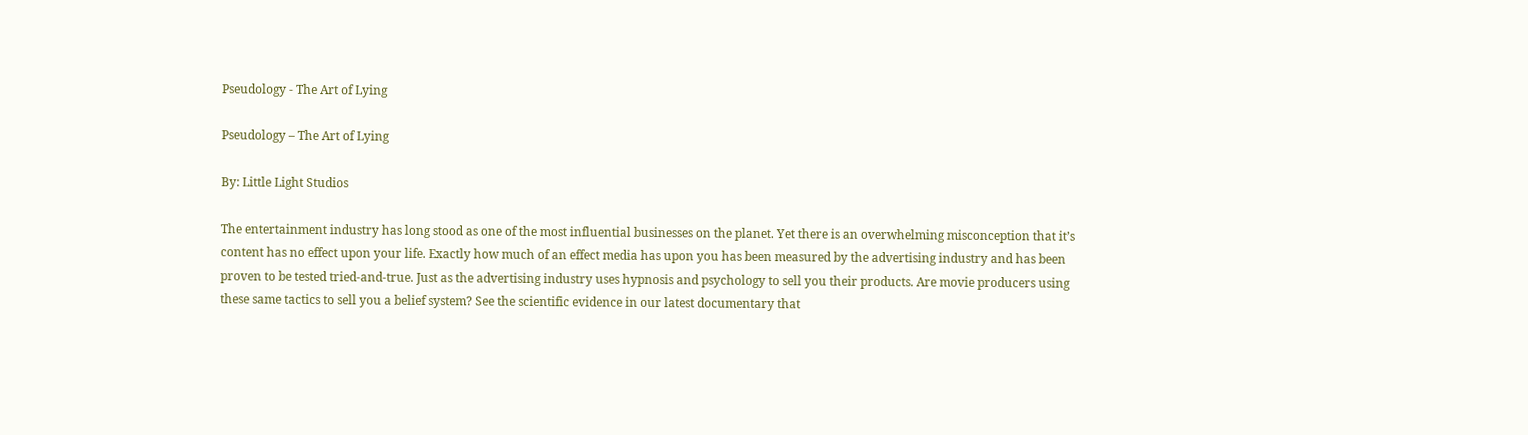Pseudology - The Art of Lying

Pseudology – The Art of Lying

By: Little Light Studios

The entertainment industry has long stood as one of the most influential businesses on the planet. Yet there is an overwhelming misconception that it’s content has no effect upon your life. Exactly how much of an effect media has upon you has been measured by the advertising industry and has been proven to be tested tried-and-true. Just as the advertising industry uses hypnosis and psychology to sell you their products. Are movie producers using these same tactics to sell you a belief system? See the scientific evidence in our latest documentary that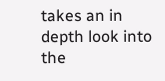takes an in depth look into the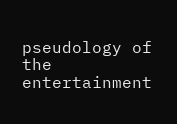pseudology of the entertainment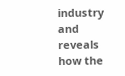industry and reveals how the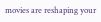movies are reshaping your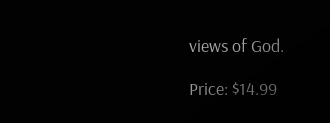views of God.

Price: $14.99